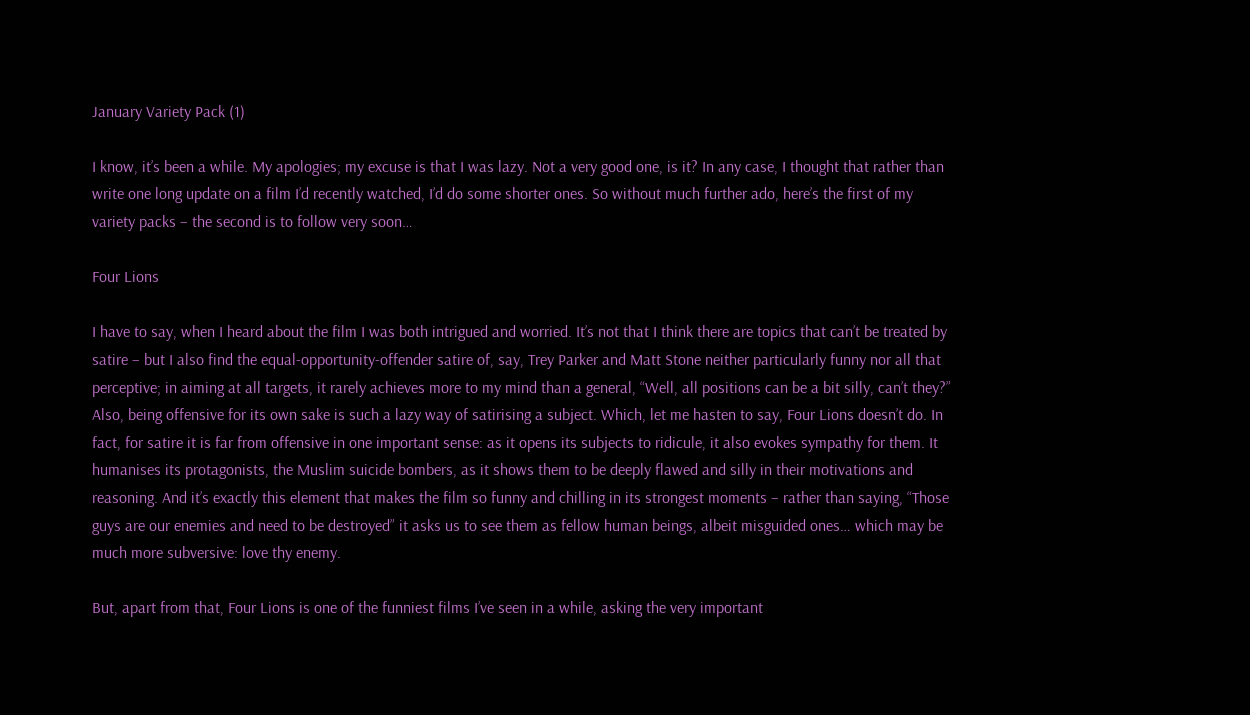January Variety Pack (1)

I know, it’s been a while. My apologies; my excuse is that I was lazy. Not a very good one, is it? In any case, I thought that rather than write one long update on a film I’d recently watched, I’d do some shorter ones. So without much further ado, here’s the first of my variety packs – the second is to follow very soon…

Four Lions

I have to say, when I heard about the film I was both intrigued and worried. It’s not that I think there are topics that can’t be treated by satire – but I also find the equal-opportunity-offender satire of, say, Trey Parker and Matt Stone neither particularly funny nor all that perceptive; in aiming at all targets, it rarely achieves more to my mind than a general, “Well, all positions can be a bit silly, can’t they?” Also, being offensive for its own sake is such a lazy way of satirising a subject. Which, let me hasten to say, Four Lions doesn’t do. In fact, for satire it is far from offensive in one important sense: as it opens its subjects to ridicule, it also evokes sympathy for them. It humanises its protagonists, the Muslim suicide bombers, as it shows them to be deeply flawed and silly in their motivations and reasoning. And it’s exactly this element that makes the film so funny and chilling in its strongest moments – rather than saying, “Those guys are our enemies and need to be destroyed” it asks us to see them as fellow human beings, albeit misguided ones… which may be much more subversive: love thy enemy.

But, apart from that, Four Lions is one of the funniest films I’ve seen in a while, asking the very important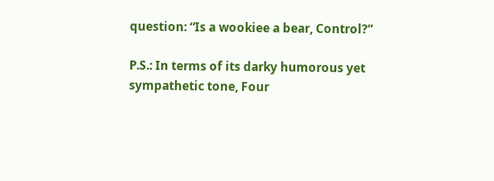question: “Is a wookiee a bear, Control?”

P.S.: In terms of its darky humorous yet sympathetic tone, Four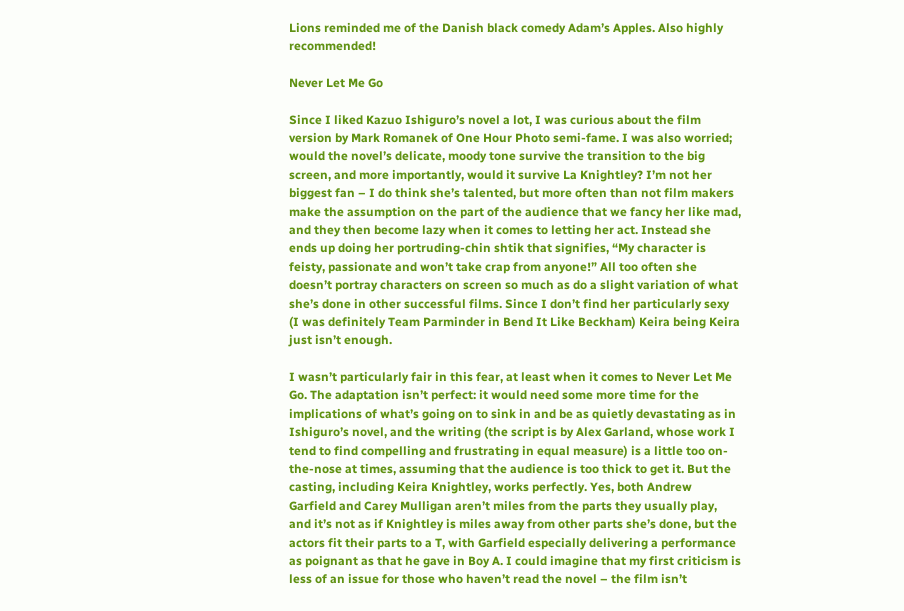Lions reminded me of the Danish black comedy Adam’s Apples. Also highly recommended!

Never Let Me Go

Since I liked Kazuo Ishiguro’s novel a lot, I was curious about the film version by Mark Romanek of One Hour Photo semi-fame. I was also worried; would the novel’s delicate, moody tone survive the transition to the big screen, and more importantly, would it survive La Knightley? I’m not her biggest fan – I do think she’s talented, but more often than not film makers make the assumption on the part of the audience that we fancy her like mad, and they then become lazy when it comes to letting her act. Instead she ends up doing her portruding-chin shtik that signifies, “My character is feisty, passionate and won’t take crap from anyone!” All too often she doesn’t portray characters on screen so much as do a slight variation of what she’s done in other successful films. Since I don’t find her particularly sexy (I was definitely Team Parminder in Bend It Like Beckham) Keira being Keira just isn’t enough.

I wasn’t particularly fair in this fear, at least when it comes to Never Let Me Go. The adaptation isn’t perfect: it would need some more time for the implications of what’s going on to sink in and be as quietly devastating as in Ishiguro’s novel, and the writing (the script is by Alex Garland, whose work I tend to find compelling and frustrating in equal measure) is a little too on-the-nose at times, assuming that the audience is too thick to get it. But the casting, including Keira Knightley, works perfectly. Yes, both Andrew Garfield and Carey Mulligan aren’t miles from the parts they usually play, and it’s not as if Knightley is miles away from other parts she’s done, but the actors fit their parts to a T, with Garfield especially delivering a performance as poignant as that he gave in Boy A. I could imagine that my first criticism is less of an issue for those who haven’t read the novel – the film isn’t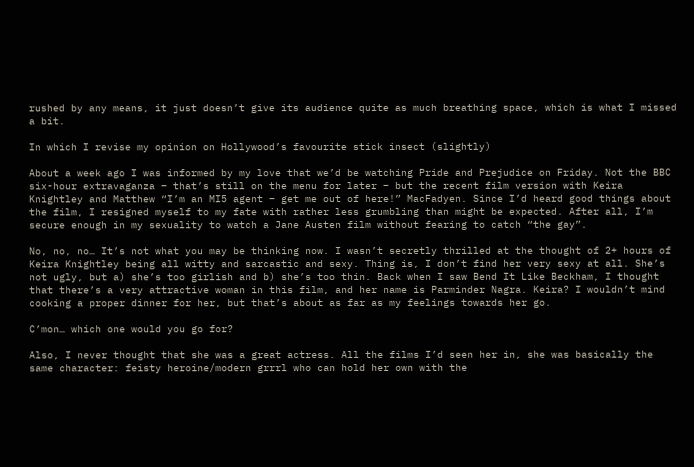rushed by any means, it just doesn’t give its audience quite as much breathing space, which is what I missed a bit.

In which I revise my opinion on Hollywood’s favourite stick insect (slightly)

About a week ago I was informed by my love that we’d be watching Pride and Prejudice on Friday. Not the BBC six-hour extravaganza – that’s still on the menu for later – but the recent film version with Keira Knightley and Matthew “I’m an MI5 agent – get me out of here!” MacFadyen. Since I’d heard good things about the film, I resigned myself to my fate with rather less grumbling than might be expected. After all, I’m secure enough in my sexuality to watch a Jane Austen film without fearing to catch “the gay”.

No, no, no… It’s not what you may be thinking now. I wasn’t secretly thrilled at the thought of 2+ hours of Keira Knightley being all witty and sarcastic and sexy. Thing is, I don’t find her very sexy at all. She’s not ugly, but a) she’s too girlish and b) she’s too thin. Back when I saw Bend It Like Beckham, I thought that there’s a very attractive woman in this film, and her name is Parminder Nagra. Keira? I wouldn’t mind cooking a proper dinner for her, but that’s about as far as my feelings towards her go.

C’mon… which one would you go for?

Also, I never thought that she was a great actress. All the films I’d seen her in, she was basically the same character: feisty heroine/modern grrrl who can hold her own with the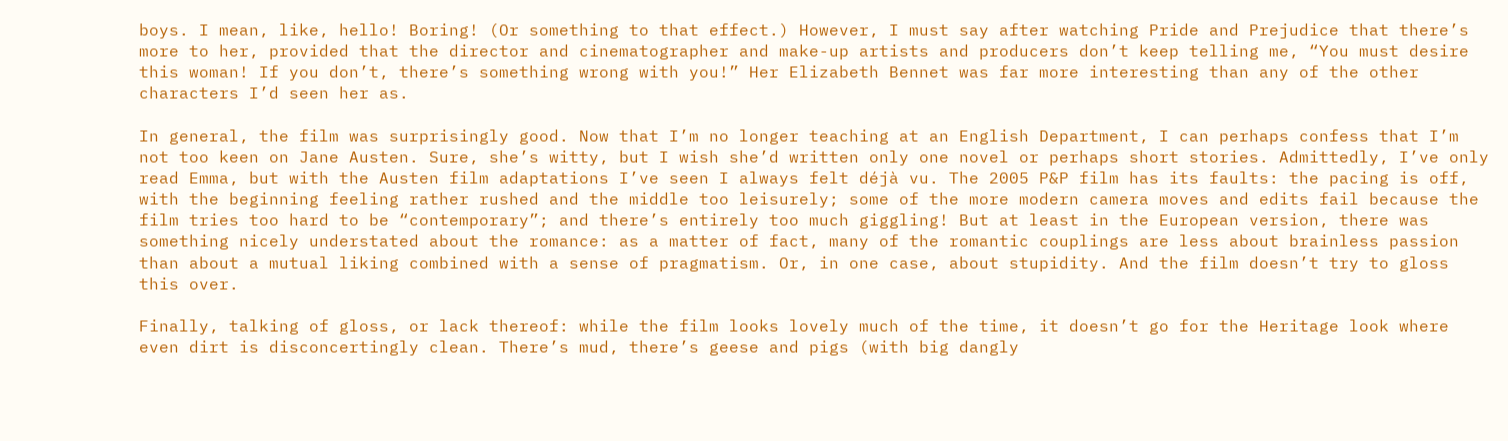boys. I mean, like, hello! Boring! (Or something to that effect.) However, I must say after watching Pride and Prejudice that there’s more to her, provided that the director and cinematographer and make-up artists and producers don’t keep telling me, “You must desire this woman! If you don’t, there’s something wrong with you!” Her Elizabeth Bennet was far more interesting than any of the other characters I’d seen her as.

In general, the film was surprisingly good. Now that I’m no longer teaching at an English Department, I can perhaps confess that I’m not too keen on Jane Austen. Sure, she’s witty, but I wish she’d written only one novel or perhaps short stories. Admittedly, I’ve only read Emma, but with the Austen film adaptations I’ve seen I always felt déjà vu. The 2005 P&P film has its faults: the pacing is off, with the beginning feeling rather rushed and the middle too leisurely; some of the more modern camera moves and edits fail because the film tries too hard to be “contemporary”; and there’s entirely too much giggling! But at least in the European version, there was something nicely understated about the romance: as a matter of fact, many of the romantic couplings are less about brainless passion than about a mutual liking combined with a sense of pragmatism. Or, in one case, about stupidity. And the film doesn’t try to gloss this over.

Finally, talking of gloss, or lack thereof: while the film looks lovely much of the time, it doesn’t go for the Heritage look where even dirt is disconcertingly clean. There’s mud, there’s geese and pigs (with big dangly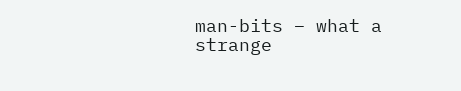man-bits – what a strange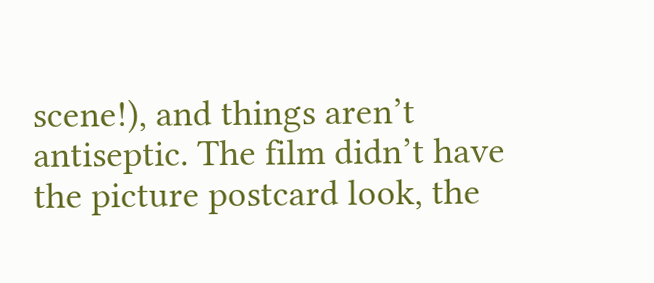scene!), and things aren’t antiseptic. The film didn’t have the picture postcard look, the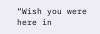“Wish you were here in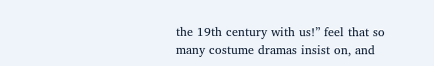the 19th century with us!” feel that so many costume dramas insist on, and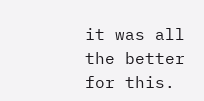it was all the better for this.